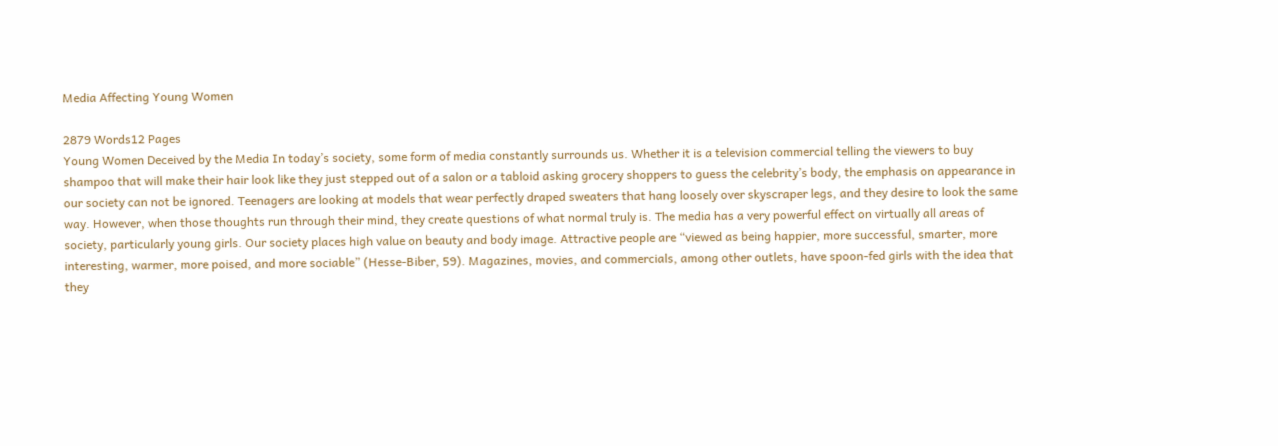Media Affecting Young Women

2879 Words12 Pages
Young Women Deceived by the Media In today’s society, some form of media constantly surrounds us. Whether it is a television commercial telling the viewers to buy shampoo that will make their hair look like they just stepped out of a salon or a tabloid asking grocery shoppers to guess the celebrity’s body, the emphasis on appearance in our society can not be ignored. Teenagers are looking at models that wear perfectly draped sweaters that hang loosely over skyscraper legs, and they desire to look the same way. However, when those thoughts run through their mind, they create questions of what normal truly is. The media has a very powerful effect on virtually all areas of society, particularly young girls. Our society places high value on beauty and body image. Attractive people are “viewed as being happier, more successful, smarter, more interesting, warmer, more poised, and more sociable” (Hesse-Biber, 59). Magazines, movies, and commercials, among other outlets, have spoon-fed girls with the idea that they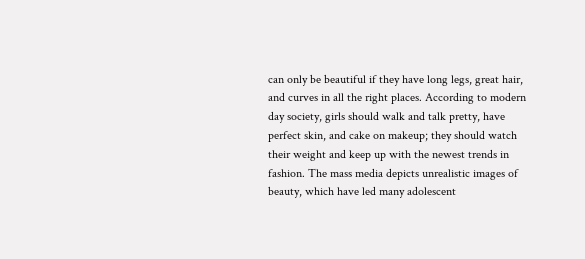can only be beautiful if they have long legs, great hair, and curves in all the right places. According to modern day society, girls should walk and talk pretty, have perfect skin, and cake on makeup; they should watch their weight and keep up with the newest trends in fashion. The mass media depicts unrealistic images of beauty, which have led many adolescent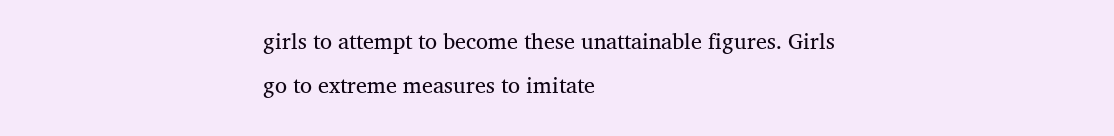girls to attempt to become these unattainable figures. Girls go to extreme measures to imitate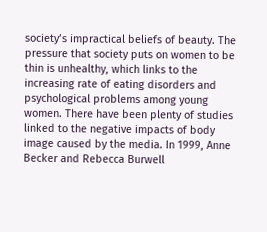society’s impractical beliefs of beauty. The pressure that society puts on women to be thin is unhealthy, which links to the increasing rate of eating disorders and psychological problems among young women. There have been plenty of studies linked to the negative impacts of body image caused by the media. In 1999, Anne Becker and Rebecca Burwell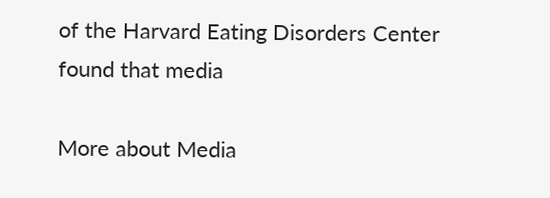of the Harvard Eating Disorders Center found that media

More about Media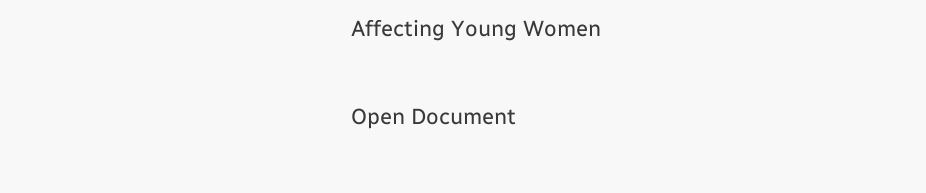Affecting Young Women

Open Document